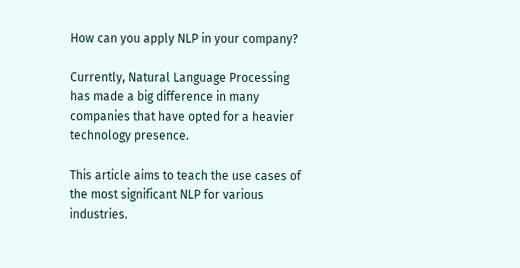How can you apply NLP in your company?

Currently, Natural Language Processing has made a big difference in many companies that have opted for a heavier technology presence.

This article aims to teach the use cases of the most significant NLP for various industries.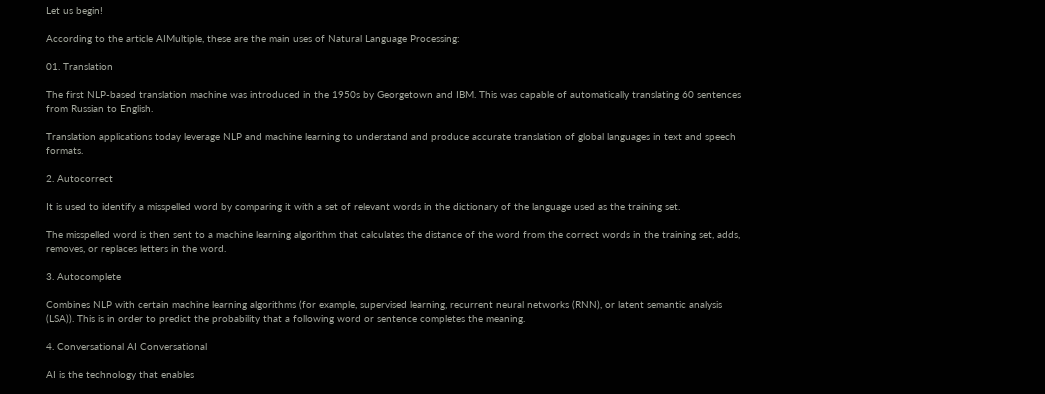Let us begin!

According to the article AIMultiple, these are the main uses of Natural Language Processing:

01. Translation

The first NLP-based translation machine was introduced in the 1950s by Georgetown and IBM. This was capable of automatically translating 60 sentences from Russian to English.

Translation applications today leverage NLP and machine learning to understand and produce accurate translation of global languages in text and speech formats.

2. Autocorrect

It is used to identify a misspelled word by comparing it with a set of relevant words in the dictionary of the language used as the training set.

The misspelled word is then sent to a machine learning algorithm that calculates the distance of the word from the correct words in the training set, adds, removes, or replaces letters in the word.

3. Autocomplete

Combines NLP with certain machine learning algorithms (for example, supervised learning, recurrent neural networks (RNN), or latent semantic analysis (LSA)). This is in order to predict the probability that a following word or sentence completes the meaning.

4. Conversational AI Conversational

AI is the technology that enables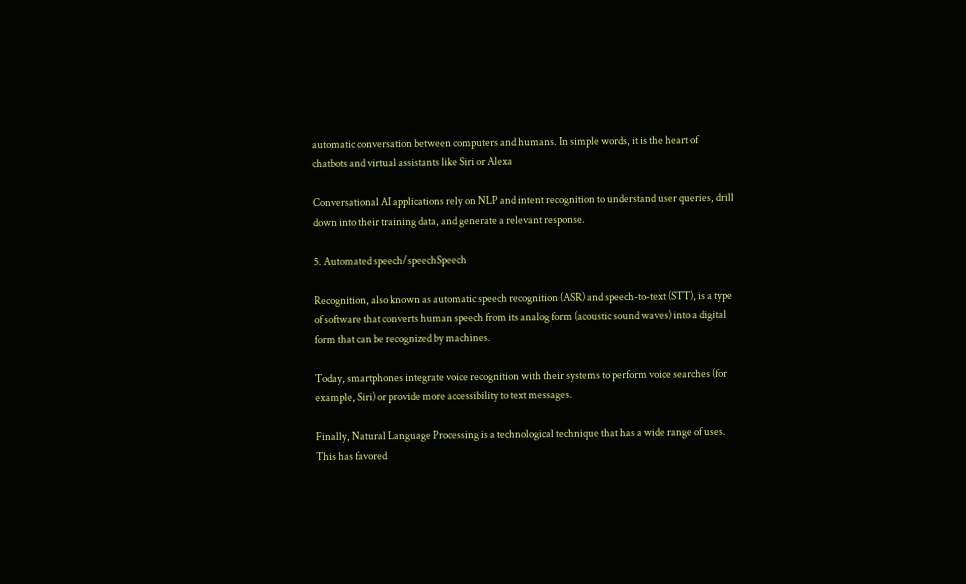automatic conversation between computers and humans. In simple words, it is the heart of chatbots and virtual assistants like Siri or Alexa

Conversational AI applications rely on NLP and intent recognition to understand user queries, drill down into their training data, and generate a relevant response.

5. Automated speech/speechSpeech

Recognition, also known as automatic speech recognition (ASR) and speech-to-text (STT), is a type of software that converts human speech from its analog form (acoustic sound waves) into a digital form that can be recognized by machines.

Today, smartphones integrate voice recognition with their systems to perform voice searches (for example, Siri) or provide more accessibility to text messages.

Finally, Natural Language Processing is a technological technique that has a wide range of uses. This has favored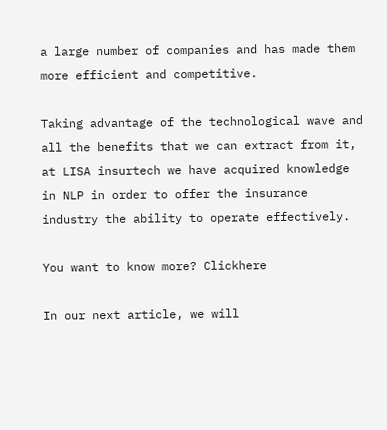a large number of companies and has made them more efficient and competitive.

Taking advantage of the technological wave and all the benefits that we can extract from it, at LISA insurtech we have acquired knowledge in NLP in order to offer the insurance industry the ability to operate effectively.

You want to know more? Clickhere

In our next article, we will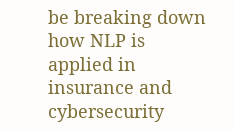be breaking down how NLP is applied in insurance and cybersecurity